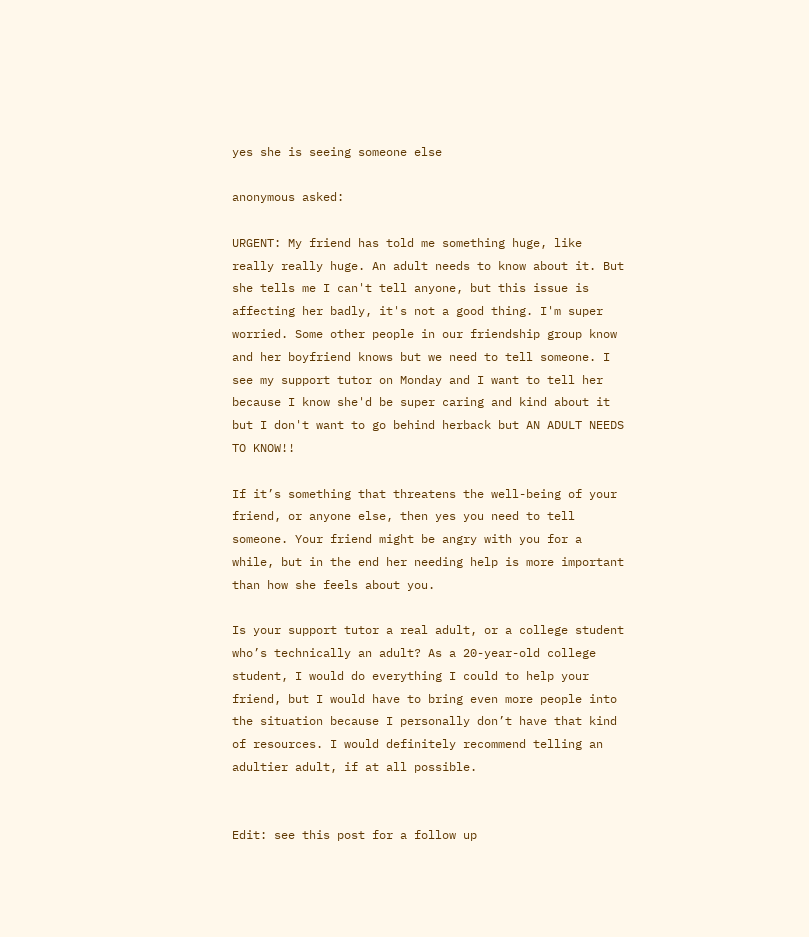yes she is seeing someone else

anonymous asked:

URGENT: My friend has told me something huge, like really really huge. An adult needs to know about it. But she tells me I can't tell anyone, but this issue is affecting her badly, it's not a good thing. I'm super worried. Some other people in our friendship group know and her boyfriend knows but we need to tell someone. I see my support tutor on Monday and I want to tell her because I know she'd be super caring and kind about it but I don't want to go behind herback but AN ADULT NEEDS TO KNOW!!

If it’s something that threatens the well-being of your friend, or anyone else, then yes you need to tell someone. Your friend might be angry with you for a while, but in the end her needing help is more important than how she feels about you.

Is your support tutor a real adult, or a college student who’s technically an adult? As a 20-year-old college student, I would do everything I could to help your friend, but I would have to bring even more people into the situation because I personally don’t have that kind of resources. I would definitely recommend telling an adultier adult, if at all possible.


Edit: see this post for a follow up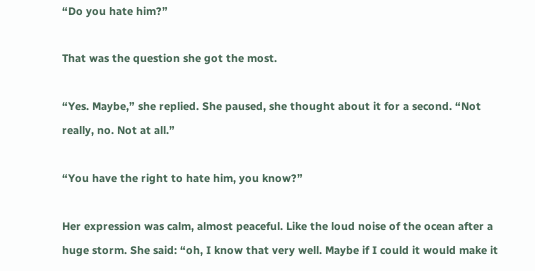“Do you hate him?”

That was the question she got the most.

“Yes. Maybe,” she replied. She paused, she thought about it for a second. “Not really, no. Not at all.”

“You have the right to hate him, you know?”

Her expression was calm, almost peaceful. Like the loud noise of the ocean after a huge storm. She said: “oh, I know that very well. Maybe if I could it would make it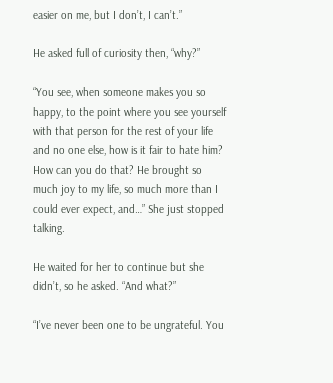easier on me, but I don’t, I can’t.”

He asked full of curiosity then, “why?”

“You see, when someone makes you so happy, to the point where you see yourself with that person for the rest of your life and no one else, how is it fair to hate him? How can you do that? He brought so much joy to my life, so much more than I could ever expect, and…” She just stopped talking.

He waited for her to continue but she didn’t, so he asked. “And what?”

“I’ve never been one to be ungrateful. You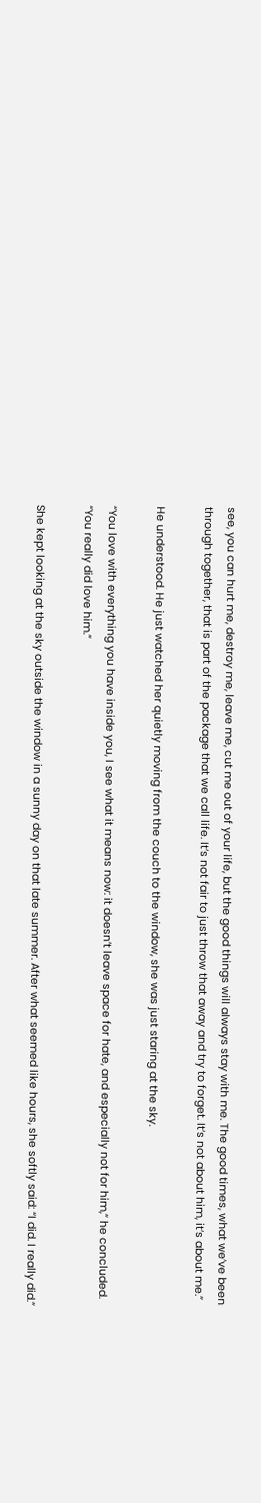see, you can hurt me, destroy me, leave me, cut me out of your life, but the good things will always stay with me. The good times, what we’ve been through together, that is part of the package that we call life. It’s not fair to just throw that away and try to forget. It’s not about him, it’s about me.”

He understood. He just watched her quietly moving from the couch to the window, she was just staring at the sky.

“You love with everything you have inside you, I see what it means now: it doesn’t leave space for hate, and especially not for him,” he concluded. “You really did love him.”

She kept looking at the sky outside the window in a sunny day on that late summer. After what seemed like hours, she softly said: “I did. I really did.”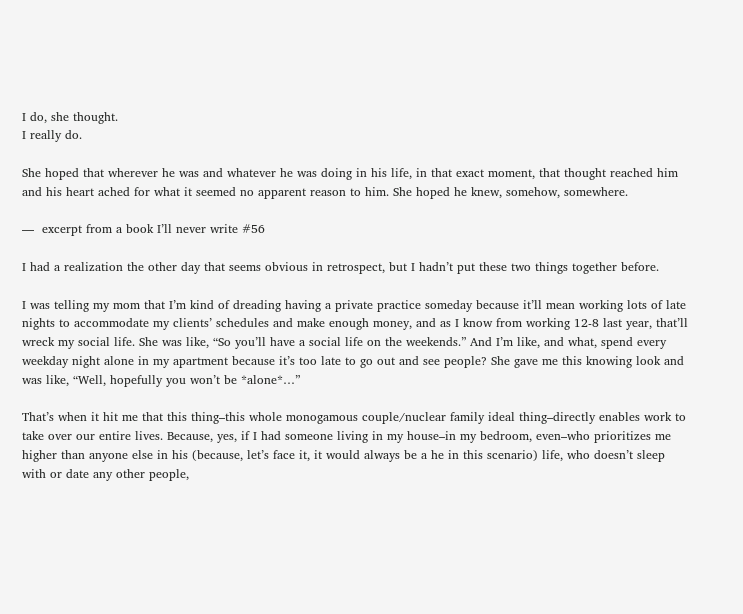I do, she thought.
I really do.

She hoped that wherever he was and whatever he was doing in his life, in that exact moment, that thought reached him and his heart ached for what it seemed no apparent reason to him. She hoped he knew, somehow, somewhere.

—  excerpt from a book I’ll never write #56

I had a realization the other day that seems obvious in retrospect, but I hadn’t put these two things together before.

I was telling my mom that I’m kind of dreading having a private practice someday because it’ll mean working lots of late nights to accommodate my clients’ schedules and make enough money, and as I know from working 12-8 last year, that’ll wreck my social life. She was like, “So you’ll have a social life on the weekends.” And I’m like, and what, spend every weekday night alone in my apartment because it’s too late to go out and see people? She gave me this knowing look and was like, “Well, hopefully you won’t be *alone*…”

That’s when it hit me that this thing–this whole monogamous couple/nuclear family ideal thing–directly enables work to take over our entire lives. Because, yes, if I had someone living in my house–in my bedroom, even–who prioritizes me higher than anyone else in his (because, let’s face it, it would always be a he in this scenario) life, who doesn’t sleep with or date any other people,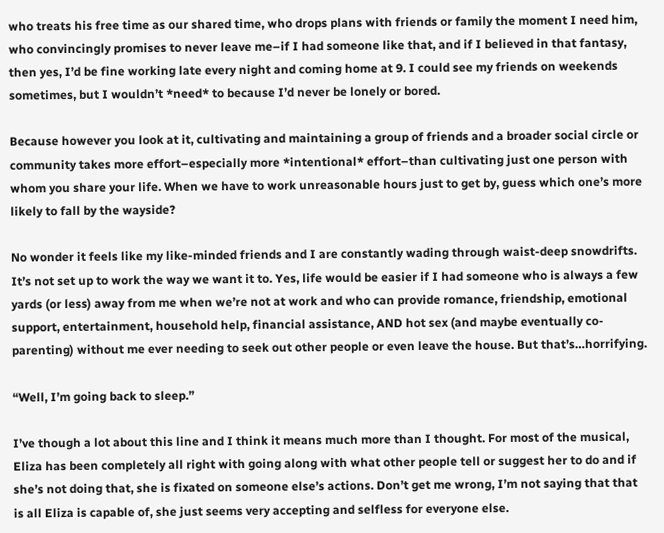who treats his free time as our shared time, who drops plans with friends or family the moment I need him, who convincingly promises to never leave me–if I had someone like that, and if I believed in that fantasy, then yes, I’d be fine working late every night and coming home at 9. I could see my friends on weekends sometimes, but I wouldn’t *need* to because I’d never be lonely or bored.

Because however you look at it, cultivating and maintaining a group of friends and a broader social circle or community takes more effort–especially more *intentional* effort–than cultivating just one person with whom you share your life. When we have to work unreasonable hours just to get by, guess which one’s more likely to fall by the wayside?

No wonder it feels like my like-minded friends and I are constantly wading through waist-deep snowdrifts. It’s not set up to work the way we want it to. Yes, life would be easier if I had someone who is always a few yards (or less) away from me when we’re not at work and who can provide romance, friendship, emotional support, entertainment, household help, financial assistance, AND hot sex (and maybe eventually co-parenting) without me ever needing to seek out other people or even leave the house. But that’s…horrifying.

“Well, I’m going back to sleep.”

I’ve though a lot about this line and I think it means much more than I thought. For most of the musical, Eliza has been completely all right with going along with what other people tell or suggest her to do and if she’s not doing that, she is fixated on someone else’s actions. Don’t get me wrong, I’m not saying that that is all Eliza is capable of, she just seems very accepting and selfless for everyone else.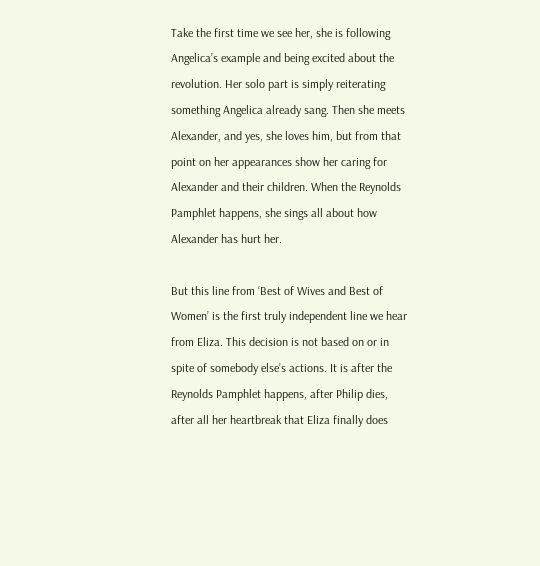Take the first time we see her, she is following Angelica’s example and being excited about the revolution. Her solo part is simply reiterating something Angelica already sang. Then she meets Alexander, and yes, she loves him, but from that point on her appearances show her caring for Alexander and their children. When the Reynolds Pamphlet happens, she sings all about how Alexander has hurt her.

But this line from ‘Best of Wives and Best of Women’ is the first truly independent line we hear from Eliza. This decision is not based on or in spite of somebody else’s actions. It is after the Reynolds Pamphlet happens, after Philip dies, after all her heartbreak that Eliza finally does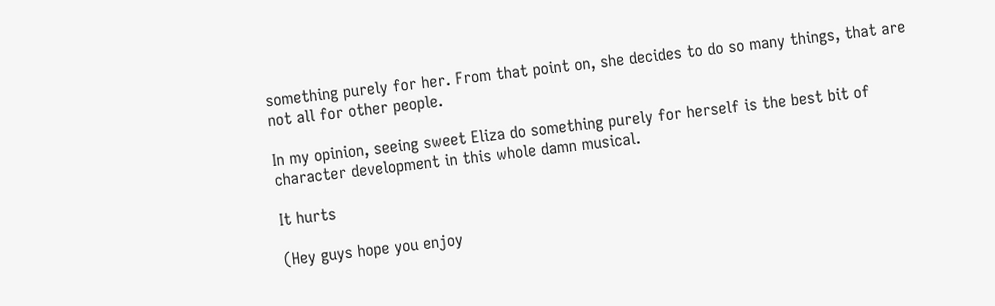something purely for her. From that point on, she decides to do so many things, that are not all for other people.

In my opinion, seeing sweet Eliza do something purely for herself is the best bit of character development in this whole damn musical.

It hurts

(Hey guys hope you enjoy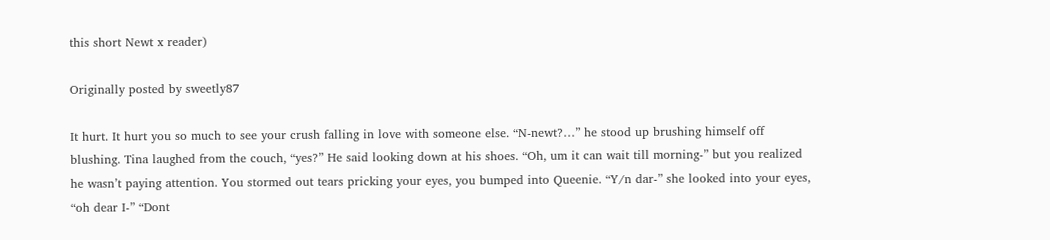this short Newt x reader)

Originally posted by sweetly87

It hurt. It hurt you so much to see your crush falling in love with someone else. “N-newt?…” he stood up brushing himself off blushing. Tina laughed from the couch, “yes?” He said looking down at his shoes. “Oh, um it can wait till morning-” but you realized he wasn’t paying attention. You stormed out tears pricking your eyes, you bumped into Queenie. “Y/n dar-” she looked into your eyes, “oh dear I-” “Dont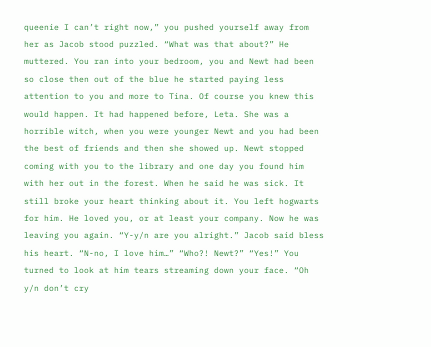queenie I can’t right now,” you pushed yourself away from her as Jacob stood puzzled. “What was that about?” He muttered. You ran into your bedroom, you and Newt had been so close then out of the blue he started paying less attention to you and more to Tina. Of course you knew this would happen. It had happened before, Leta. She was a horrible witch, when you were younger Newt and you had been the best of friends and then she showed up. Newt stopped coming with you to the library and one day you found him with her out in the forest. When he said he was sick. It still broke your heart thinking about it. You left hogwarts for him. He loved you, or at least your company. Now he was leaving you again. “Y-y/n are you alright.” Jacob said bless his heart. “N-no, I love him…” “Who?! Newt?” “Yes!” You turned to look at him tears streaming down your face. “Oh y/n don’t cry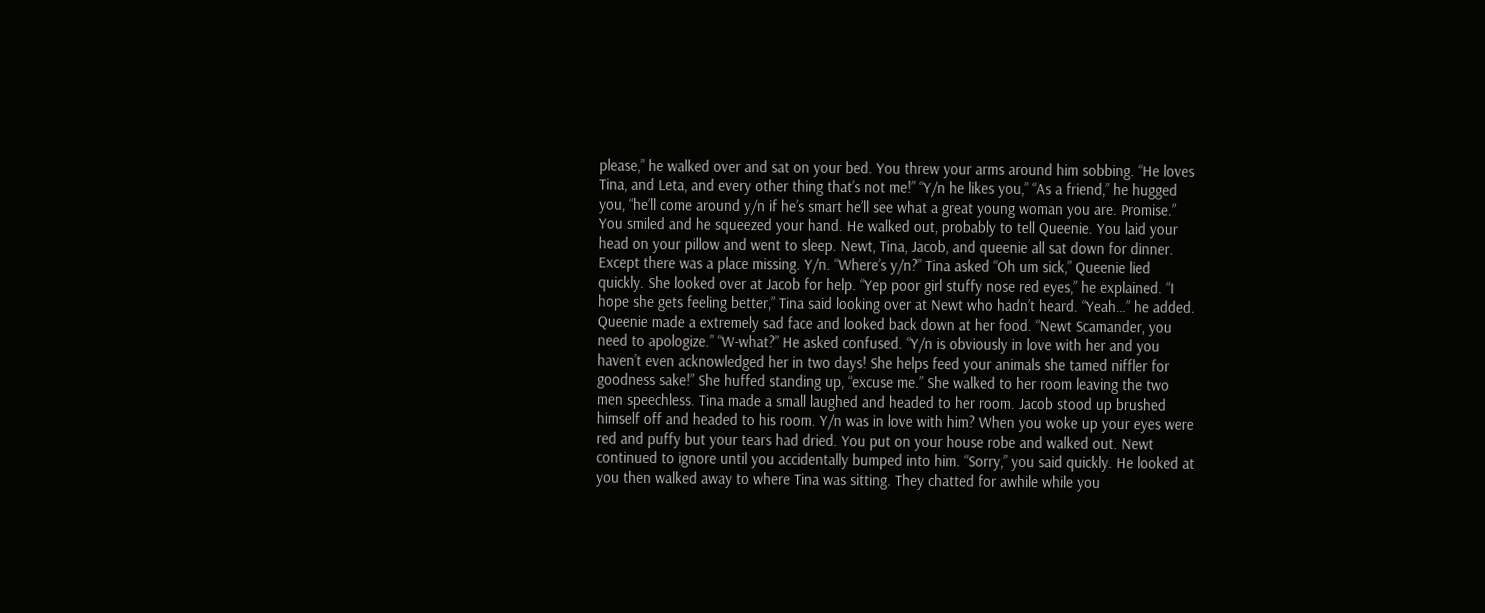please,” he walked over and sat on your bed. You threw your arms around him sobbing. “He loves Tina, and Leta, and every other thing that’s not me!” “Y/n he likes you,” “As a friend,” he hugged you, “he’ll come around y/n if he’s smart he’ll see what a great young woman you are. Promise.” You smiled and he squeezed your hand. He walked out, probably to tell Queenie. You laid your head on your pillow and went to sleep. Newt, Tina, Jacob, and queenie all sat down for dinner. Except there was a place missing. Y/n. “Where’s y/n?” Tina asked “Oh um sick,” Queenie lied quickly. She looked over at Jacob for help. “Yep poor girl stuffy nose red eyes,” he explained. “I hope she gets feeling better,” Tina said looking over at Newt who hadn’t heard. “Yeah…” he added. Queenie made a extremely sad face and looked back down at her food. “Newt Scamander, you need to apologize.” “W-what?” He asked confused. “Y/n is obviously in love with her and you haven’t even acknowledged her in two days! She helps feed your animals she tamed niffler for goodness sake!” She huffed standing up, “excuse me.” She walked to her room leaving the two men speechless. Tina made a small laughed and headed to her room. Jacob stood up brushed himself off and headed to his room. Y/n was in love with him? When you woke up your eyes were red and puffy but your tears had dried. You put on your house robe and walked out. Newt continued to ignore until you accidentally bumped into him. “Sorry,” you said quickly. He looked at you then walked away to where Tina was sitting. They chatted for awhile while you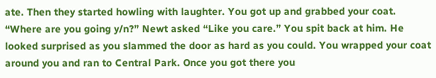ate. Then they started howling with laughter. You got up and grabbed your coat. “Where are you going y/n?” Newt asked “Like you care.” You spit back at him. He looked surprised as you slammed the door as hard as you could. You wrapped your coat around you and ran to Central Park. Once you got there you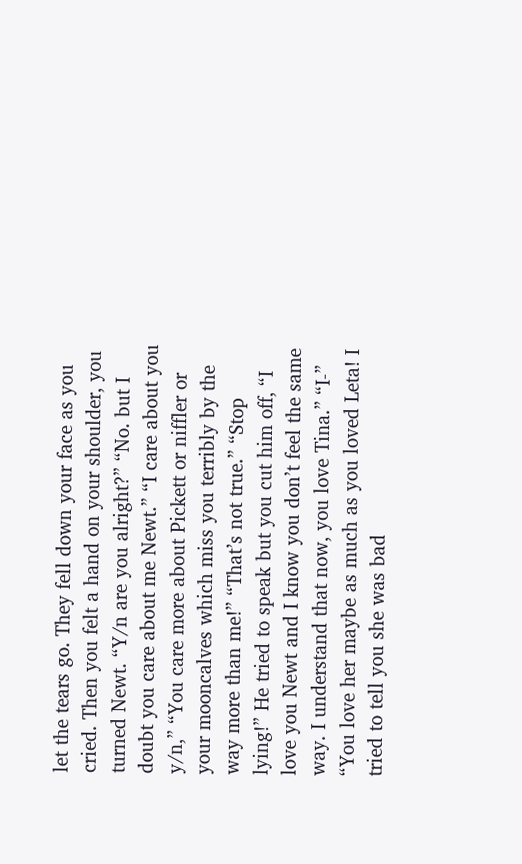let the tears go. They fell down your face as you cried. Then you felt a hand on your shoulder, you turned Newt. “Y/n are you alright?” “No. but I doubt you care about me Newt.” “I care about you y/n,” “You care more about Pickett or niffler or your mooncalves which miss you terribly by the way more than me!” “That’s not true.” “Stop lying!” He tried to speak but you cut him off, “I love you Newt and I know you don’t feel the same way. I understand that now, you love Tina.” “I-” “You love her maybe as much as you loved Leta! I tried to tell you she was bad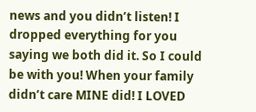news and you didn’t listen! I dropped everything for you saying we both did it. So I could be with you! When your family didn’t care MINE did! I LOVED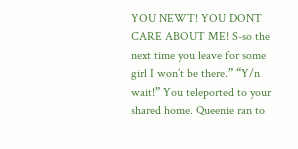YOU NEWT! YOU DONT CARE ABOUT ME! S-so the next time you leave for some girl I won’t be there.” “Y/n wait!” You teleported to your shared home. Queenie ran to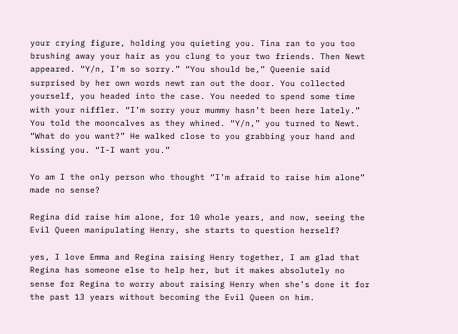your crying figure, holding you quieting you. Tina ran to you too brushing away your hair as you clung to your two friends. Then Newt appeared. “Y/n, I’m so sorry.” “You should be,” Queenie said surprised by her own words newt ran out the door. You collected yourself, you headed into the case. You needed to spend some time with your niffler. “I’m sorry your mummy hasn’t been here lately.” You told the mooncalves as they whined. “Y/n,” you turned to Newt. “What do you want?” He walked close to you grabbing your hand and kissing you. “I-I want you.”

Yo am I the only person who thought “I’m afraid to raise him alone” made no sense?

Regina did raise him alone, for 10 whole years, and now, seeing the Evil Queen manipulating Henry, she starts to question herself?

yes, I love Emma and Regina raising Henry together, I am glad that Regina has someone else to help her, but it makes absolutely no sense for Regina to worry about raising Henry when she’s done it for the past 13 years without becoming the Evil Queen on him.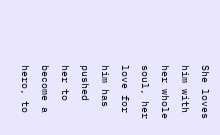She loves him with her whole soul, her love for him has pushed her to become a hero, to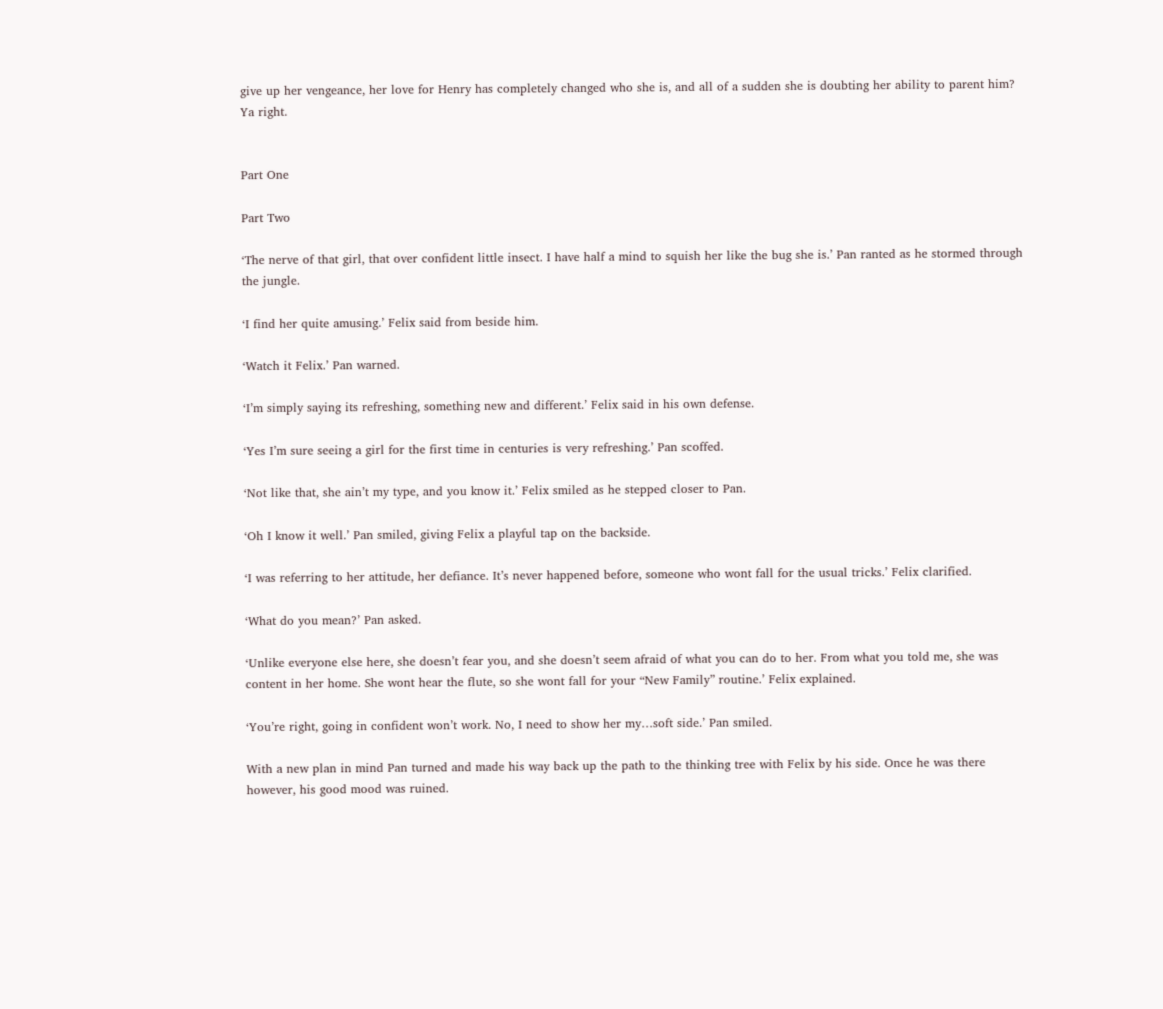give up her vengeance, her love for Henry has completely changed who she is, and all of a sudden she is doubting her ability to parent him? Ya right.


Part One

Part Two

‘The nerve of that girl, that over confident little insect. I have half a mind to squish her like the bug she is.’ Pan ranted as he stormed through the jungle.

‘I find her quite amusing.’ Felix said from beside him.

‘Watch it Felix.’ Pan warned.

‘I’m simply saying its refreshing, something new and different.’ Felix said in his own defense.

‘Yes I’m sure seeing a girl for the first time in centuries is very refreshing.’ Pan scoffed.

‘Not like that, she ain’t my type, and you know it.’ Felix smiled as he stepped closer to Pan.

‘Oh I know it well.’ Pan smiled, giving Felix a playful tap on the backside.

‘I was referring to her attitude, her defiance. It’s never happened before, someone who wont fall for the usual tricks.’ Felix clarified.

‘What do you mean?’ Pan asked.

‘Unlike everyone else here, she doesn’t fear you, and she doesn’t seem afraid of what you can do to her. From what you told me, she was content in her home. She wont hear the flute, so she wont fall for your “New Family” routine.’ Felix explained.

‘You’re right, going in confident won’t work. No, I need to show her my…soft side.’ Pan smiled.

With a new plan in mind Pan turned and made his way back up the path to the thinking tree with Felix by his side. Once he was there however, his good mood was ruined.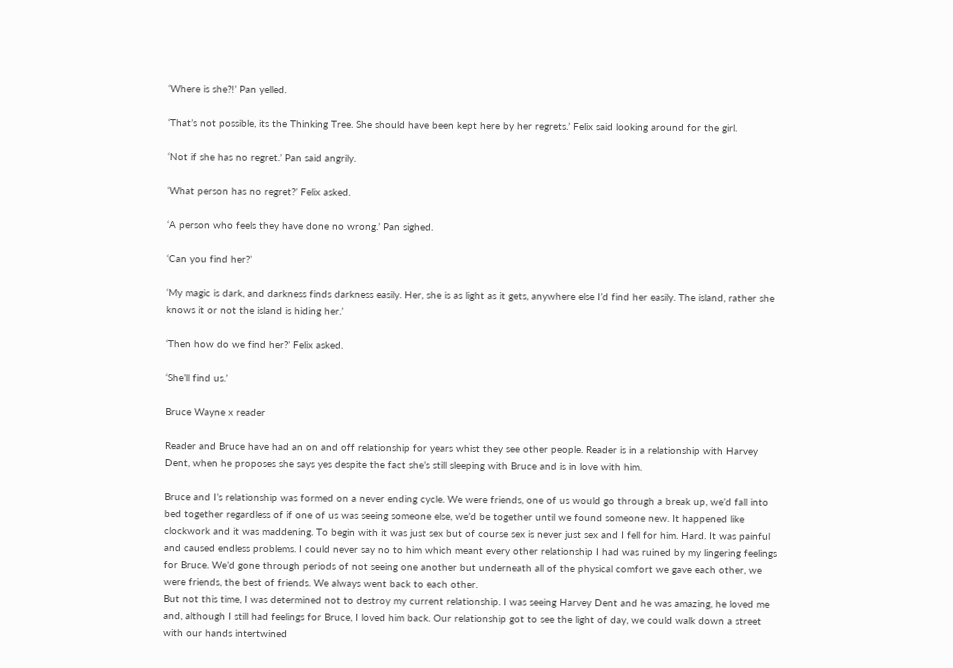‘Where is she?!’ Pan yelled.

‘That’s not possible, its the Thinking Tree. She should have been kept here by her regrets.’ Felix said looking around for the girl.

‘Not if she has no regret.’ Pan said angrily.

‘What person has no regret?’ Felix asked.

‘A person who feels they have done no wrong.’ Pan sighed.

‘Can you find her?’

‘My magic is dark, and darkness finds darkness easily. Her, she is as light as it gets, anywhere else I’d find her easily. The island, rather she knows it or not the island is hiding her.’

‘Then how do we find her?’ Felix asked.

‘She’ll find us.’

Bruce Wayne x reader

Reader and Bruce have had an on and off relationship for years whist they see other people. Reader is in a relationship with Harvey Dent, when he proposes she says yes despite the fact she’s still sleeping with Bruce and is in love with him.

Bruce and I’s relationship was formed on a never ending cycle. We were friends, one of us would go through a break up, we’d fall into bed together regardless of if one of us was seeing someone else, we’d be together until we found someone new. It happened like clockwork and it was maddening. To begin with it was just sex but of course sex is never just sex and I fell for him. Hard. It was painful and caused endless problems. I could never say no to him which meant every other relationship I had was ruined by my lingering feelings for Bruce. We’d gone through periods of not seeing one another but underneath all of the physical comfort we gave each other, we were friends, the best of friends. We always went back to each other.
But not this time, I was determined not to destroy my current relationship. I was seeing Harvey Dent and he was amazing, he loved me and, although I still had feelings for Bruce, I loved him back. Our relationship got to see the light of day, we could walk down a street with our hands intertwined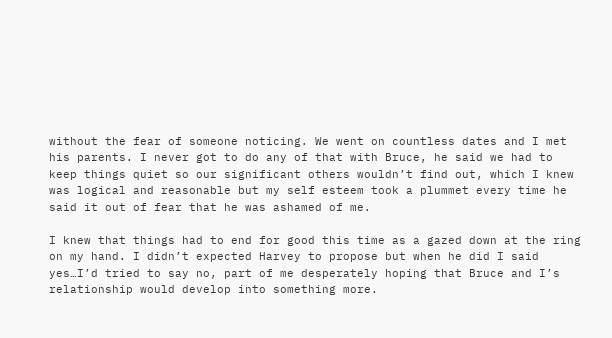without the fear of someone noticing. We went on countless dates and I met his parents. I never got to do any of that with Bruce, he said we had to keep things quiet so our significant others wouldn’t find out, which I knew was logical and reasonable but my self esteem took a plummet every time he said it out of fear that he was ashamed of me.

I knew that things had to end for good this time as a gazed down at the ring on my hand. I didn’t expected Harvey to propose but when he did I said yes…I’d tried to say no, part of me desperately hoping that Bruce and I’s relationship would develop into something more.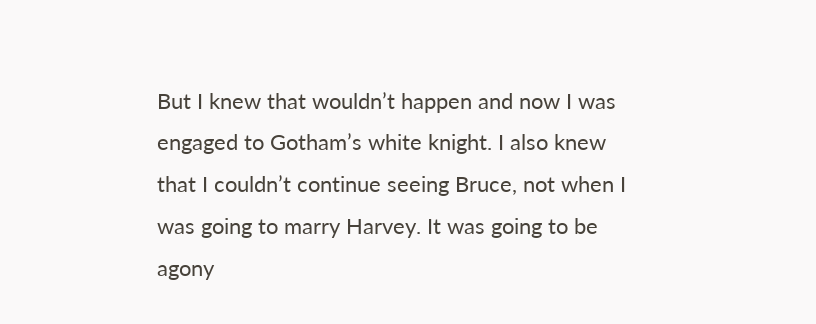But I knew that wouldn’t happen and now I was engaged to Gotham’s white knight. I also knew that I couldn’t continue seeing Bruce, not when I was going to marry Harvey. It was going to be agony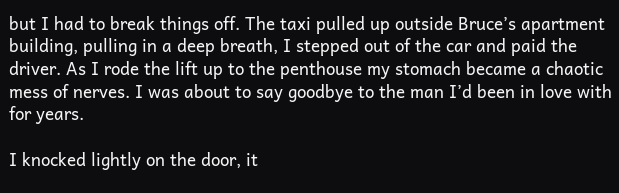but I had to break things off. The taxi pulled up outside Bruce’s apartment building, pulling in a deep breath, I stepped out of the car and paid the driver. As I rode the lift up to the penthouse my stomach became a chaotic mess of nerves. I was about to say goodbye to the man I’d been in love with for years.

I knocked lightly on the door, it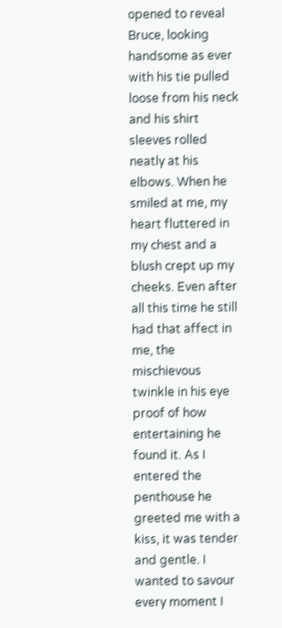opened to reveal Bruce, looking handsome as ever with his tie pulled loose from his neck and his shirt sleeves rolled neatly at his elbows. When he smiled at me, my heart fluttered in my chest and a blush crept up my cheeks. Even after all this time he still had that affect in me, the mischievous twinkle in his eye proof of how entertaining he found it. As I entered the penthouse he greeted me with a kiss, it was tender and gentle. I wanted to savour every moment I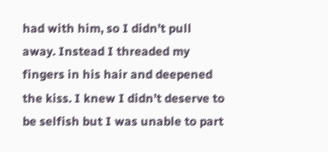had with him, so I didn’t pull away. Instead I threaded my fingers in his hair and deepened the kiss. I knew I didn’t deserve to be selfish but I was unable to part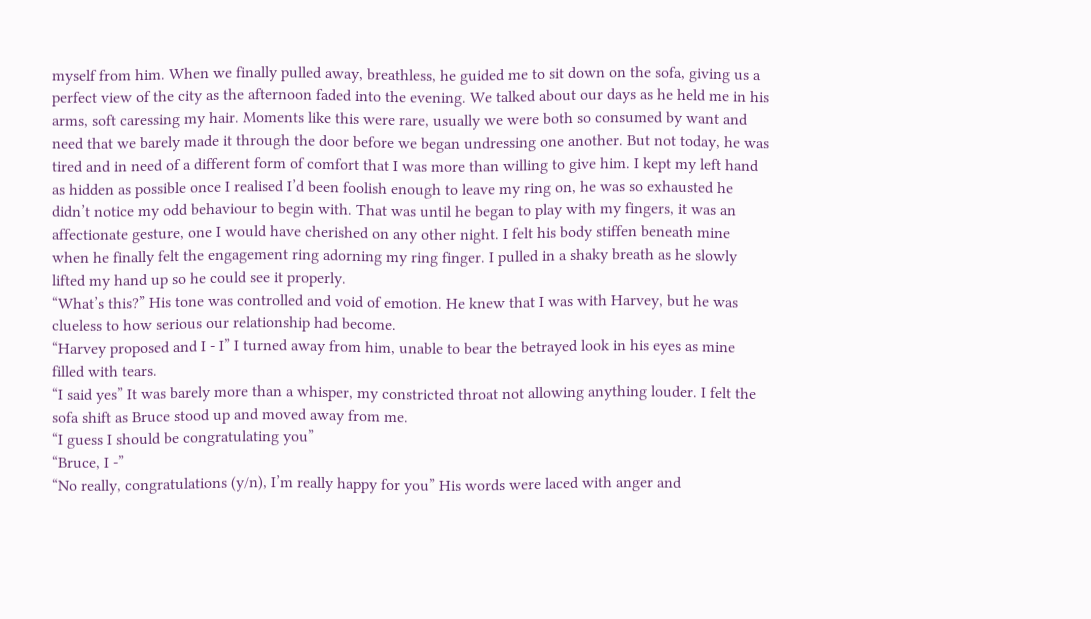myself from him. When we finally pulled away, breathless, he guided me to sit down on the sofa, giving us a perfect view of the city as the afternoon faded into the evening. We talked about our days as he held me in his arms, soft caressing my hair. Moments like this were rare, usually we were both so consumed by want and need that we barely made it through the door before we began undressing one another. But not today, he was tired and in need of a different form of comfort that I was more than willing to give him. I kept my left hand as hidden as possible once I realised I’d been foolish enough to leave my ring on, he was so exhausted he didn’t notice my odd behaviour to begin with. That was until he began to play with my fingers, it was an affectionate gesture, one I would have cherished on any other night. I felt his body stiffen beneath mine when he finally felt the engagement ring adorning my ring finger. I pulled in a shaky breath as he slowly lifted my hand up so he could see it properly.
“What’s this?” His tone was controlled and void of emotion. He knew that I was with Harvey, but he was clueless to how serious our relationship had become.
“Harvey proposed and I - I” I turned away from him, unable to bear the betrayed look in his eyes as mine filled with tears.
“I said yes” It was barely more than a whisper, my constricted throat not allowing anything louder. I felt the sofa shift as Bruce stood up and moved away from me.
“I guess I should be congratulating you”
“Bruce, I -”
“No really, congratulations (y/n), I’m really happy for you” His words were laced with anger and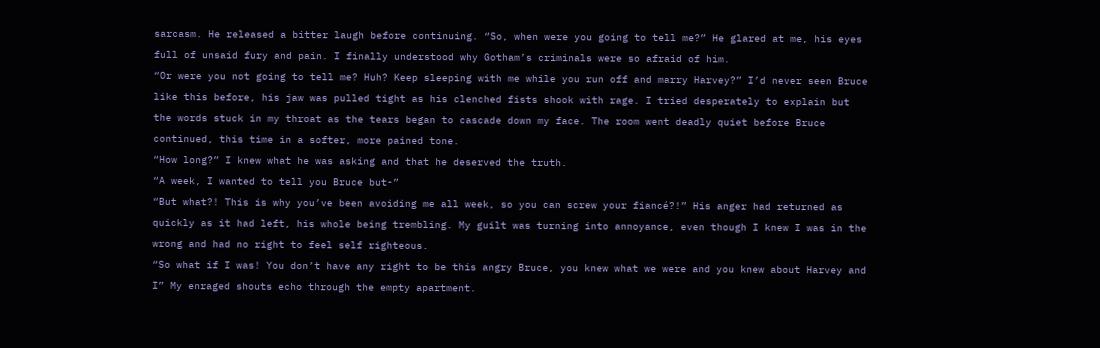sarcasm. He released a bitter laugh before continuing. “So, when were you going to tell me?” He glared at me, his eyes full of unsaid fury and pain. I finally understood why Gotham’s criminals were so afraid of him.
“Or were you not going to tell me? Huh? Keep sleeping with me while you run off and marry Harvey?” I’d never seen Bruce like this before, his jaw was pulled tight as his clenched fists shook with rage. I tried desperately to explain but the words stuck in my throat as the tears began to cascade down my face. The room went deadly quiet before Bruce continued, this time in a softer, more pained tone.
“How long?” I knew what he was asking and that he deserved the truth.
“A week, I wanted to tell you Bruce but-”
“But what?! This is why you’ve been avoiding me all week, so you can screw your fiancé?!” His anger had returned as quickly as it had left, his whole being trembling. My guilt was turning into annoyance, even though I knew I was in the wrong and had no right to feel self righteous.
“So what if I was! You don’t have any right to be this angry Bruce, you knew what we were and you knew about Harvey and I” My enraged shouts echo through the empty apartment.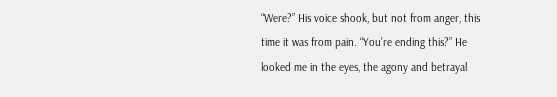“Were?” His voice shook, but not from anger, this time it was from pain. “You’re ending this?” He looked me in the eyes, the agony and betrayal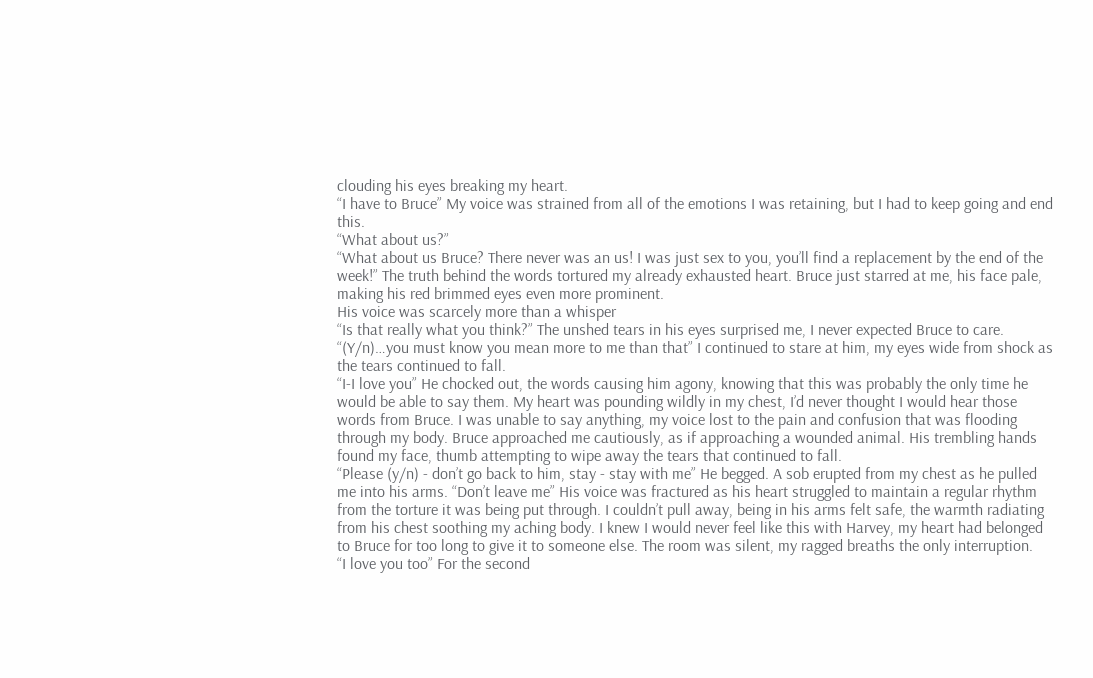clouding his eyes breaking my heart.
“I have to Bruce” My voice was strained from all of the emotions I was retaining, but I had to keep going and end this.
“What about us?”
“What about us Bruce? There never was an us! I was just sex to you, you’ll find a replacement by the end of the week!” The truth behind the words tortured my already exhausted heart. Bruce just starred at me, his face pale, making his red brimmed eyes even more prominent.
His voice was scarcely more than a whisper
“Is that really what you think?” The unshed tears in his eyes surprised me, I never expected Bruce to care. “(Y/n)…you must know you mean more to me than that” I continued to stare at him, my eyes wide from shock as the tears continued to fall.
“I-I love you” He chocked out, the words causing him agony, knowing that this was probably the only time he would be able to say them. My heart was pounding wildly in my chest, I’d never thought I would hear those words from Bruce. I was unable to say anything, my voice lost to the pain and confusion that was flooding through my body. Bruce approached me cautiously, as if approaching a wounded animal. His trembling hands found my face, thumb attempting to wipe away the tears that continued to fall.
“Please (y/n) - don’t go back to him, stay - stay with me” He begged. A sob erupted from my chest as he pulled me into his arms. “Don’t leave me” His voice was fractured as his heart struggled to maintain a regular rhythm from the torture it was being put through. I couldn’t pull away, being in his arms felt safe, the warmth radiating from his chest soothing my aching body. I knew I would never feel like this with Harvey, my heart had belonged to Bruce for too long to give it to someone else. The room was silent, my ragged breaths the only interruption.
“I love you too” For the second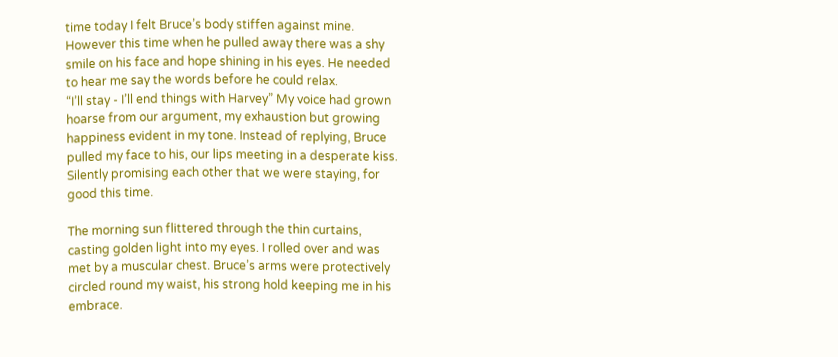time today I felt Bruce’s body stiffen against mine. However this time when he pulled away there was a shy smile on his face and hope shining in his eyes. He needed to hear me say the words before he could relax.
“I’ll stay - I’ll end things with Harvey” My voice had grown hoarse from our argument, my exhaustion but growing happiness evident in my tone. Instead of replying, Bruce pulled my face to his, our lips meeting in a desperate kiss. Silently promising each other that we were staying, for good this time.

The morning sun flittered through the thin curtains, casting golden light into my eyes. I rolled over and was met by a muscular chest. Bruce’s arms were protectively circled round my waist, his strong hold keeping me in his embrace.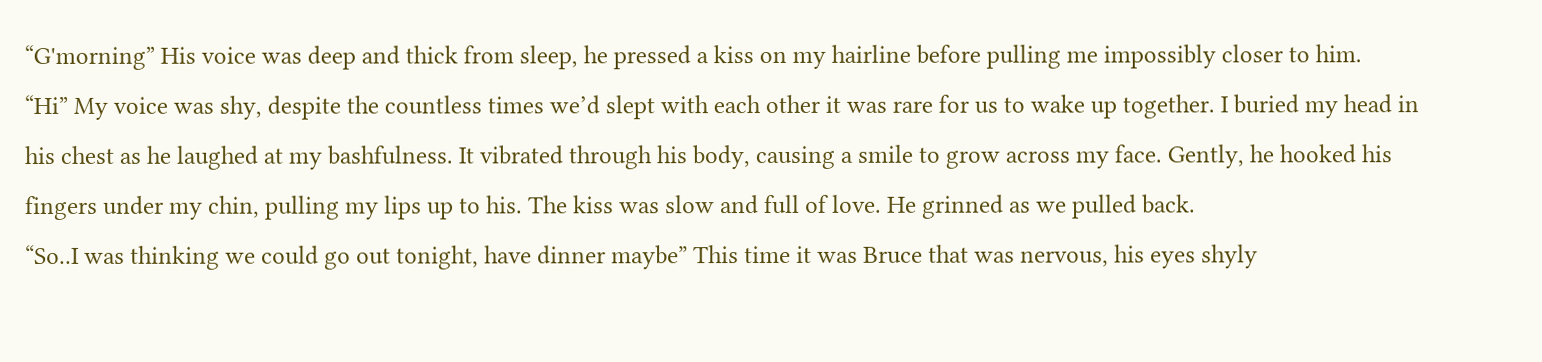“G'morning” His voice was deep and thick from sleep, he pressed a kiss on my hairline before pulling me impossibly closer to him.
“Hi” My voice was shy, despite the countless times we’d slept with each other it was rare for us to wake up together. I buried my head in his chest as he laughed at my bashfulness. It vibrated through his body, causing a smile to grow across my face. Gently, he hooked his fingers under my chin, pulling my lips up to his. The kiss was slow and full of love. He grinned as we pulled back.
“So..I was thinking we could go out tonight, have dinner maybe” This time it was Bruce that was nervous, his eyes shyly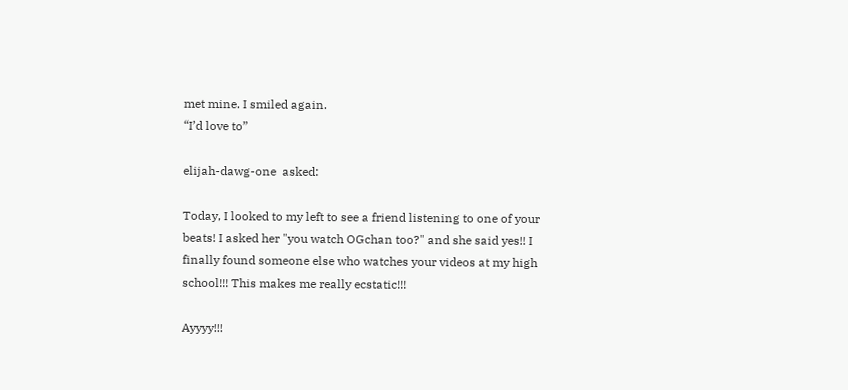met mine. I smiled again.
“I’d love to”

elijah-dawg-one  asked:

Today, I looked to my left to see a friend listening to one of your beats! I asked her "you watch OGchan too?" and she said yes!! I finally found someone else who watches your videos at my high school!!! This makes me really ecstatic!!!

Ayyyy!!!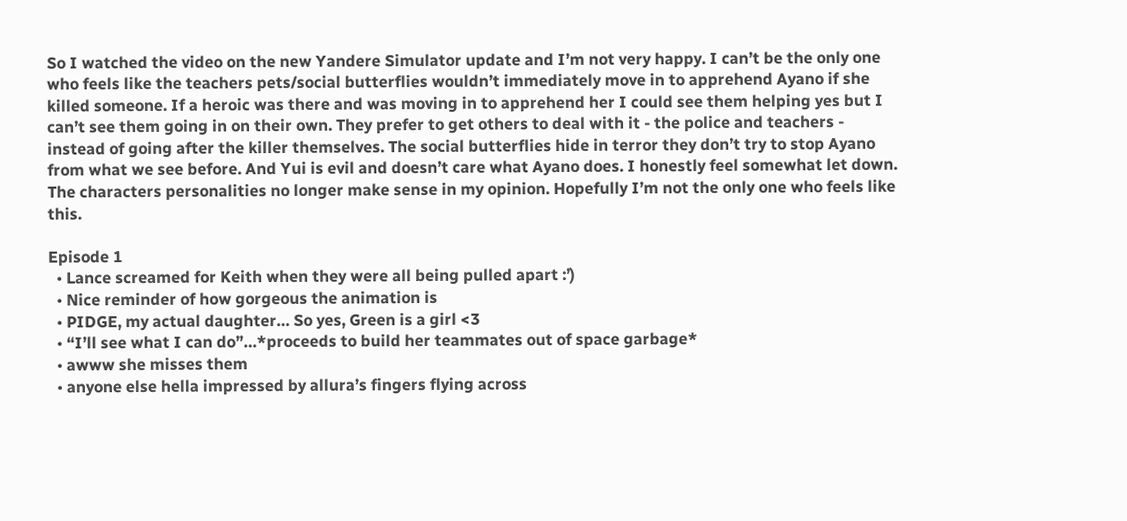So I watched the video on the new Yandere Simulator update and I’m not very happy. I can’t be the only one who feels like the teachers pets/social butterflies wouldn’t immediately move in to apprehend Ayano if she killed someone. If a heroic was there and was moving in to apprehend her I could see them helping yes but I can’t see them going in on their own. They prefer to get others to deal with it - the police and teachers - instead of going after the killer themselves. The social butterflies hide in terror they don’t try to stop Ayano from what we see before. And Yui is evil and doesn’t care what Ayano does. I honestly feel somewhat let down. The characters personalities no longer make sense in my opinion. Hopefully I’m not the only one who feels like this.

Episode 1
  • Lance screamed for Keith when they were all being pulled apart :’)
  • Nice reminder of how gorgeous the animation is
  • PIDGE, my actual daughter… So yes, Green is a girl <3
  • “I’ll see what I can do”…*proceeds to build her teammates out of space garbage*
  • awww she misses them
  • anyone else hella impressed by allura’s fingers flying across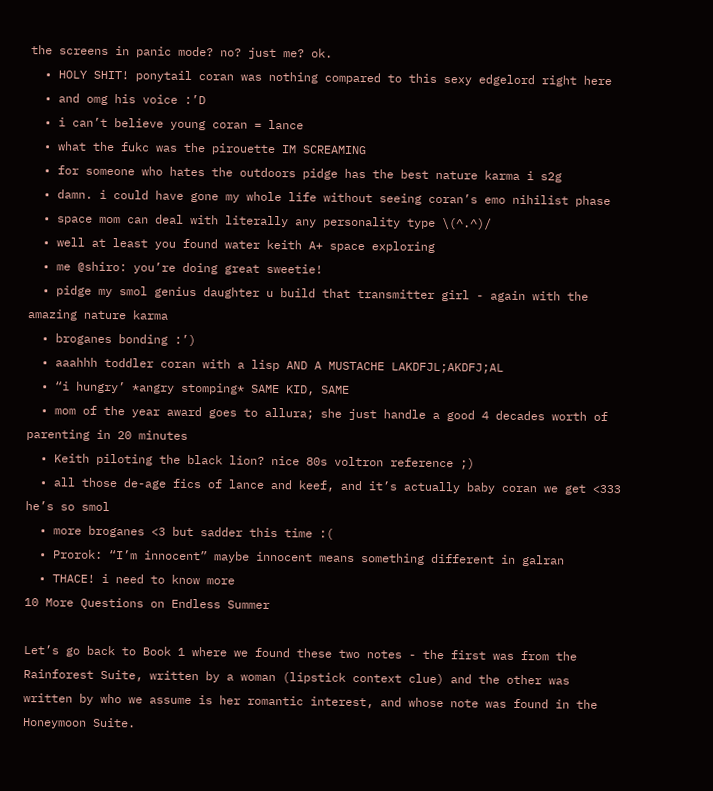the screens in panic mode? no? just me? ok.
  • HOLY SHIT! ponytail coran was nothing compared to this sexy edgelord right here
  • and omg his voice :’D
  • i can’t believe young coran = lance
  • what the fukc was the pirouette IM SCREAMING
  • for someone who hates the outdoors pidge has the best nature karma i s2g
  • damn. i could have gone my whole life without seeing coran’s emo nihilist phase
  • space mom can deal with literally any personality type \(^.^)/
  • well at least you found water keith A+ space exploring
  • me @shiro: you’re doing great sweetie!
  • pidge my smol genius daughter u build that transmitter girl - again with the amazing nature karma
  • broganes bonding :’)
  • aaahhh toddler coran with a lisp AND A MUSTACHE LAKDFJL;AKDFJ;AL
  • “i hungry’ *angry stomping* SAME KID, SAME
  • mom of the year award goes to allura; she just handle a good 4 decades worth of parenting in 20 minutes
  • Keith piloting the black lion? nice 80s voltron reference ;)
  • all those de-age fics of lance and keef, and it’s actually baby coran we get <333 he’s so smol
  • more broganes <3 but sadder this time :(
  • Prorok: “I’m innocent” maybe innocent means something different in galran
  • THACE! i need to know more
10 More Questions on Endless Summer

Let’s go back to Book 1 where we found these two notes - the first was from the Rainforest Suite, written by a woman (lipstick context clue) and the other was written by who we assume is her romantic interest, and whose note was found in the Honeymoon Suite.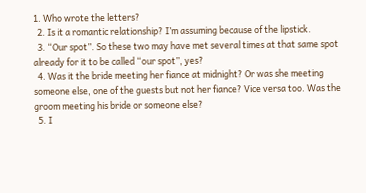1. Who wrote the letters?
  2. Is it a romantic relationship? I’m assuming because of the lipstick.
  3. “Our spot”. So these two may have met several times at that same spot already for it to be called “our spot”, yes?
  4. Was it the bride meeting her fiance at midnight? Or was she meeting someone else, one of the guests but not her fiance? Vice versa too. Was the groom meeting his bride or someone else?
  5. I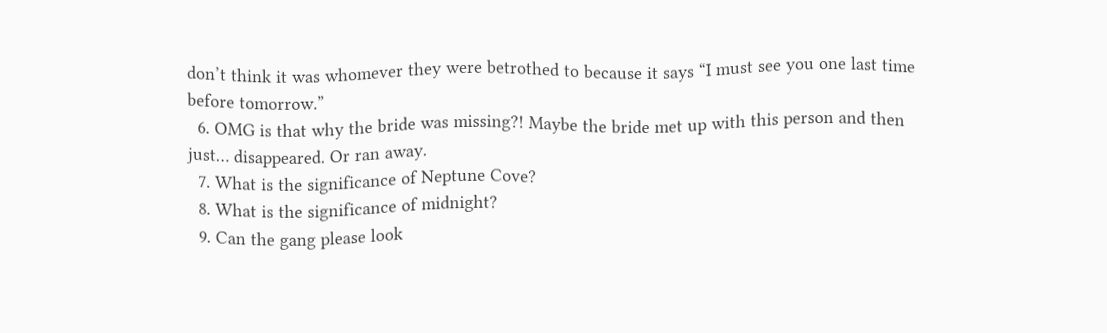don’t think it was whomever they were betrothed to because it says “I must see you one last time before tomorrow.”
  6. OMG is that why the bride was missing?! Maybe the bride met up with this person and then just… disappeared. Or ran away.
  7. What is the significance of Neptune Cove?
  8. What is the significance of midnight?
  9. Can the gang please look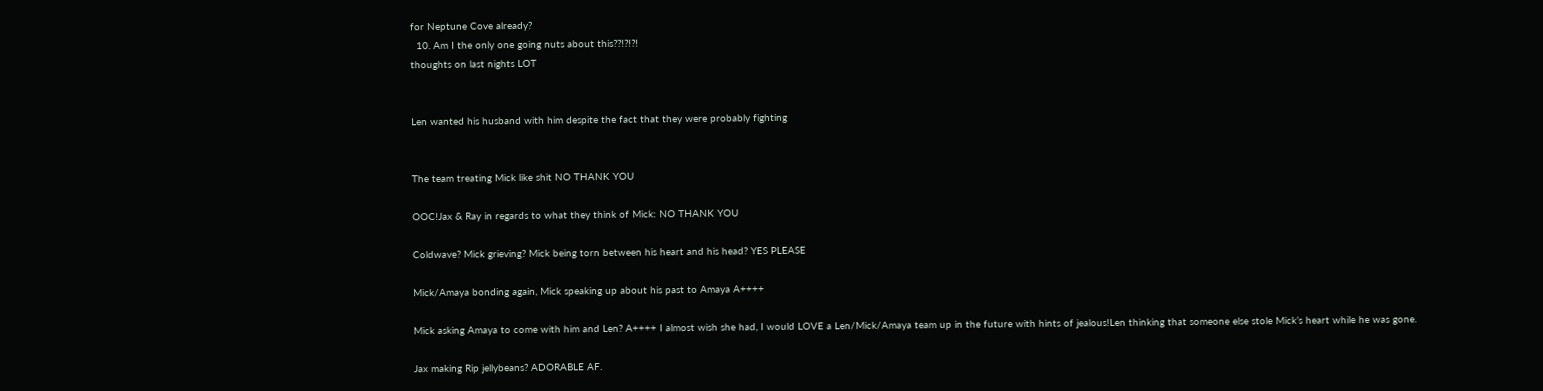for Neptune Cove already?
  10. Am I the only one going nuts about this??!?!?!
thoughts on last nights LOT


Len wanted his husband with him despite the fact that they were probably fighting


The team treating Mick like shit NO THANK YOU

OOC!Jax & Ray in regards to what they think of Mick: NO THANK YOU

Coldwave? Mick grieving? Mick being torn between his heart and his head? YES PLEASE

Mick/Amaya bonding again, Mick speaking up about his past to Amaya A++++

Mick asking Amaya to come with him and Len? A++++ I almost wish she had, I would LOVE a Len/Mick/Amaya team up in the future with hints of jealous!Len thinking that someone else stole Mick’s heart while he was gone.

Jax making Rip jellybeans? ADORABLE AF.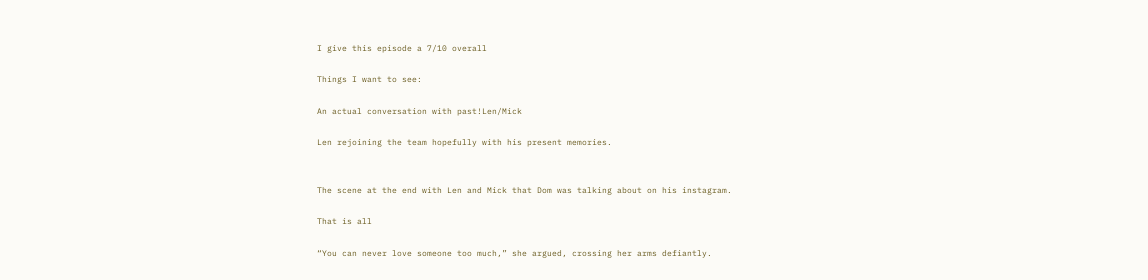I give this episode a 7/10 overall

Things I want to see:

An actual conversation with past!Len/Mick

Len rejoining the team hopefully with his present memories.


The scene at the end with Len and Mick that Dom was talking about on his instagram.

That is all

“You can never love someone too much,” she argued, crossing her arms defiantly.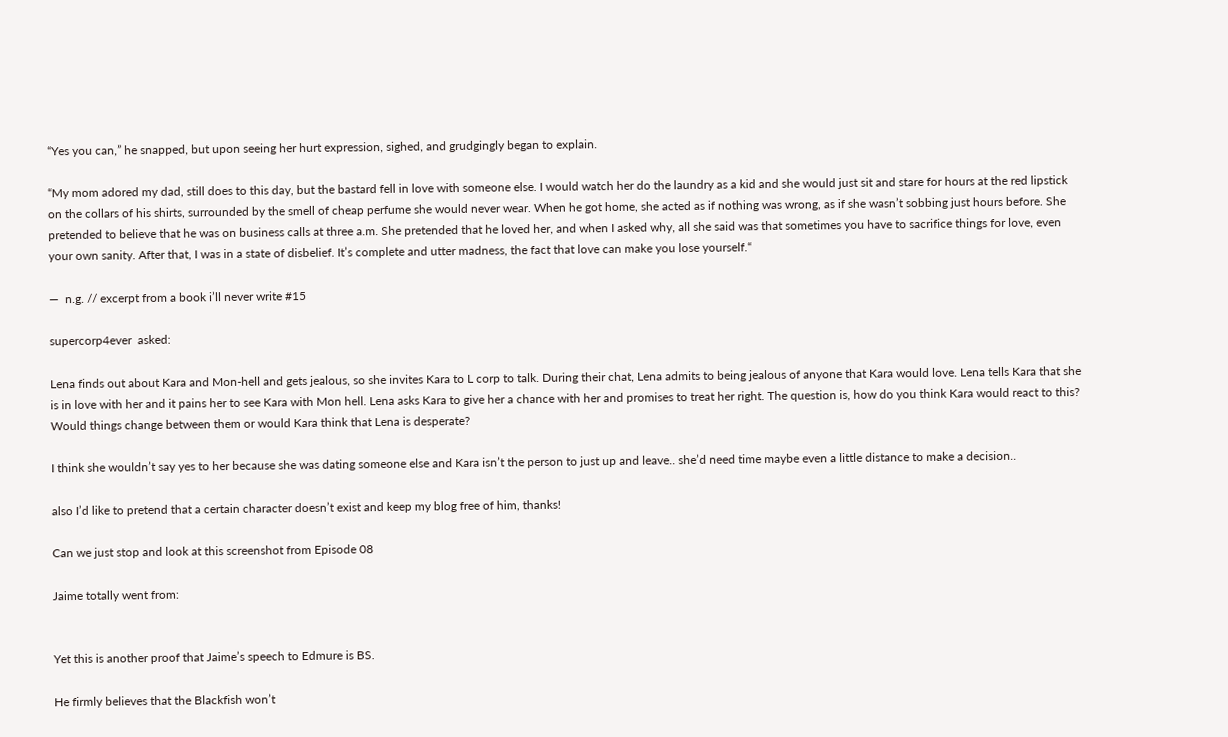“Yes you can,” he snapped, but upon seeing her hurt expression, sighed, and grudgingly began to explain.

“My mom adored my dad, still does to this day, but the bastard fell in love with someone else. I would watch her do the laundry as a kid and she would just sit and stare for hours at the red lipstick on the collars of his shirts, surrounded by the smell of cheap perfume she would never wear. When he got home, she acted as if nothing was wrong, as if she wasn’t sobbing just hours before. She pretended to believe that he was on business calls at three a.m. She pretended that he loved her, and when I asked why, all she said was that sometimes you have to sacrifice things for love, even your own sanity. After that, I was in a state of disbelief. It’s complete and utter madness, the fact that love can make you lose yourself.“

—  n.g. // excerpt from a book i’ll never write #15

supercorp4ever  asked:

Lena finds out about Kara and Mon-hell and gets jealous, so she invites Kara to L corp to talk. During their chat, Lena admits to being jealous of anyone that Kara would love. Lena tells Kara that she is in love with her and it pains her to see Kara with Mon hell. Lena asks Kara to give her a chance with her and promises to treat her right. The question is, how do you think Kara would react to this? Would things change between them or would Kara think that Lena is desperate?

I think she wouldn’t say yes to her because she was dating someone else and Kara isn’t the person to just up and leave.. she’d need time maybe even a little distance to make a decision..

also I’d like to pretend that a certain character doesn’t exist and keep my blog free of him, thanks!

Can we just stop and look at this screenshot from Episode 08

Jaime totally went from:


Yet this is another proof that Jaime’s speech to Edmure is BS.

He firmly believes that the Blackfish won’t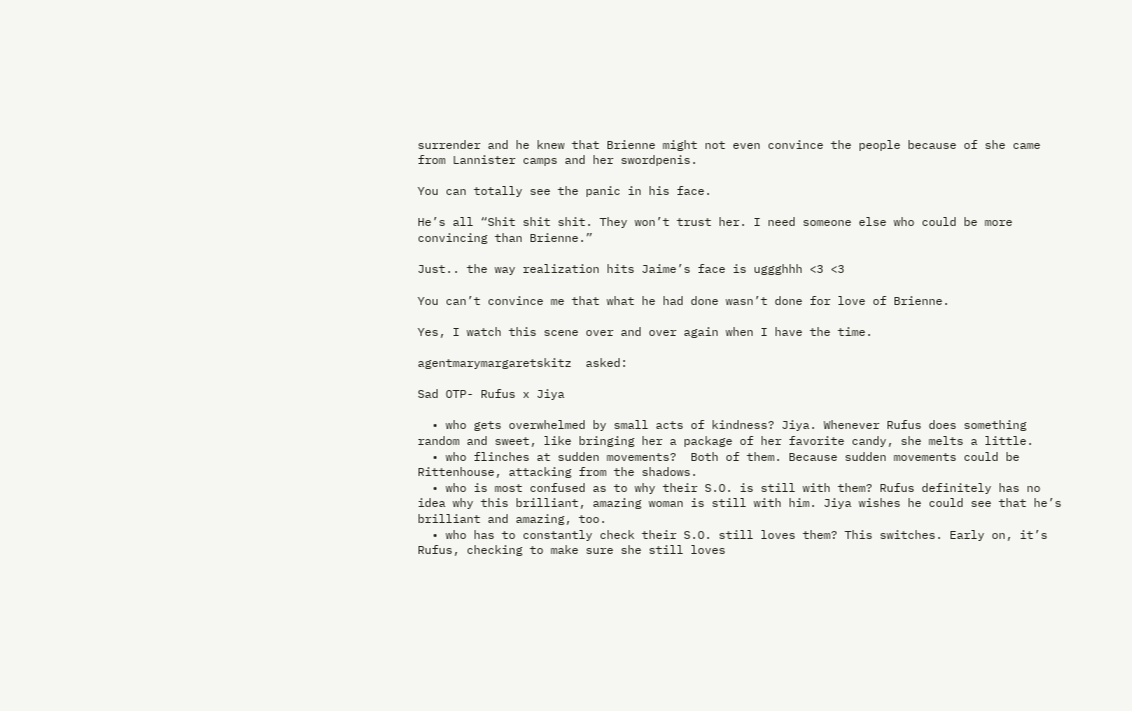surrender and he knew that Brienne might not even convince the people because of she came from Lannister camps and her swordpenis.

You can totally see the panic in his face.

He’s all “Shit shit shit. They won’t trust her. I need someone else who could be more convincing than Brienne.”

Just.. the way realization hits Jaime’s face is uggghhh <3 <3

You can’t convince me that what he had done wasn’t done for love of Brienne.

Yes, I watch this scene over and over again when I have the time.

agentmarymargaretskitz  asked:

Sad OTP- Rufus x Jiya

  • who gets overwhelmed by small acts of kindness? Jiya. Whenever Rufus does something random and sweet, like bringing her a package of her favorite candy, she melts a little.
  • who flinches at sudden movements?  Both of them. Because sudden movements could be Rittenhouse, attacking from the shadows.
  • who is most confused as to why their S.O. is still with them? Rufus definitely has no idea why this brilliant, amazing woman is still with him. Jiya wishes he could see that he’s brilliant and amazing, too.
  • who has to constantly check their S.O. still loves them? This switches. Early on, it’s Rufus, checking to make sure she still loves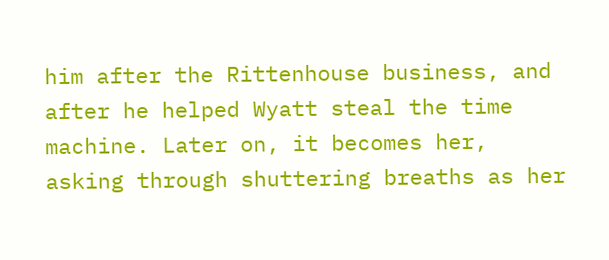him after the Rittenhouse business, and after he helped Wyatt steal the time machine. Later on, it becomes her, asking through shuttering breaths as her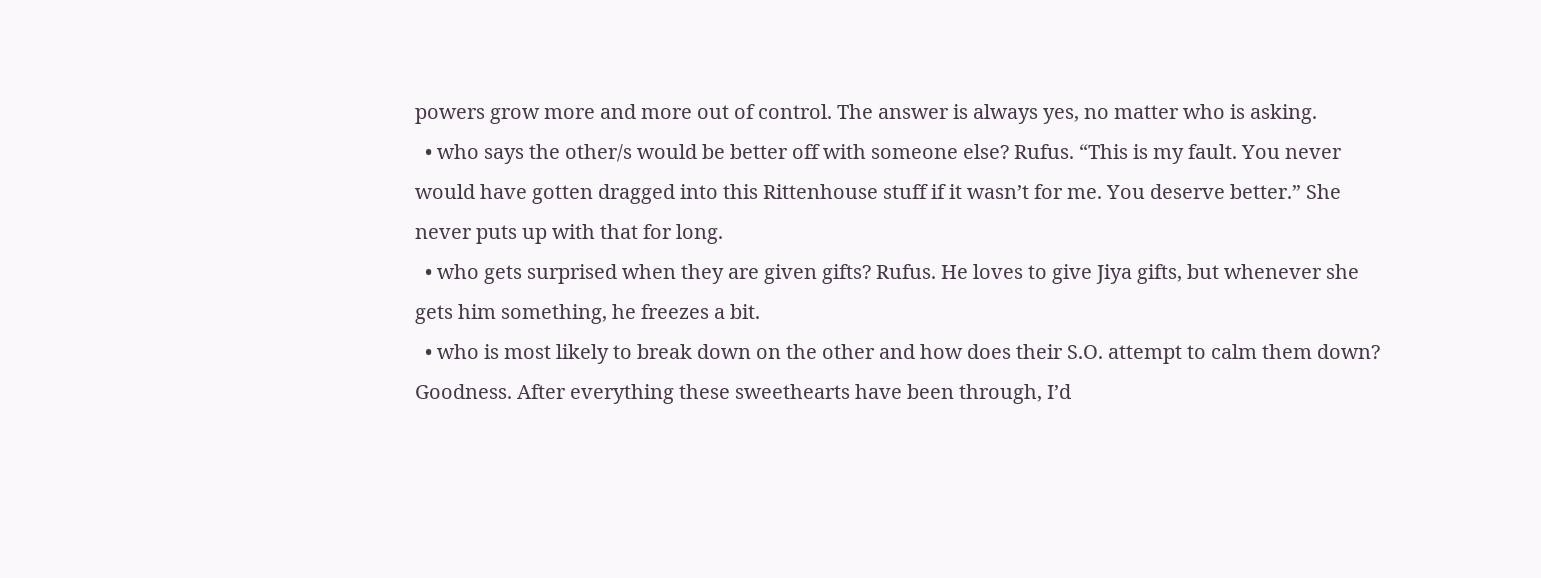powers grow more and more out of control. The answer is always yes, no matter who is asking.
  • who says the other/s would be better off with someone else? Rufus. “This is my fault. You never would have gotten dragged into this Rittenhouse stuff if it wasn’t for me. You deserve better.” She never puts up with that for long.
  • who gets surprised when they are given gifts? Rufus. He loves to give Jiya gifts, but whenever she gets him something, he freezes a bit.
  • who is most likely to break down on the other and how does their S.O. attempt to calm them down? Goodness. After everything these sweethearts have been through, I’d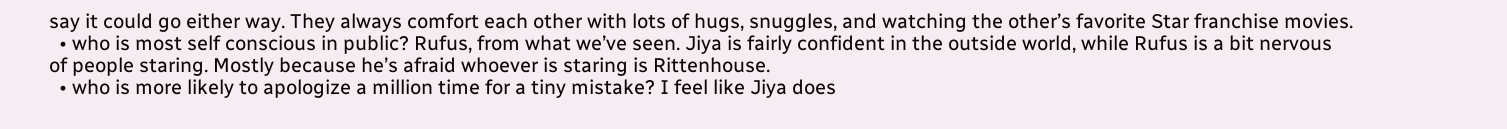say it could go either way. They always comfort each other with lots of hugs, snuggles, and watching the other’s favorite Star franchise movies.
  • who is most self conscious in public? Rufus, from what we’ve seen. Jiya is fairly confident in the outside world, while Rufus is a bit nervous of people staring. Mostly because he’s afraid whoever is staring is Rittenhouse.
  • who is more likely to apologize a million time for a tiny mistake? I feel like Jiya does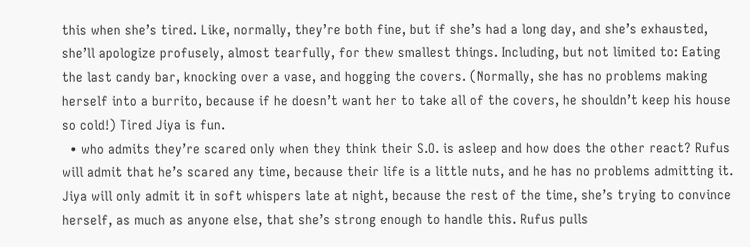this when she’s tired. Like, normally, they’re both fine, but if she’s had a long day, and she’s exhausted, she’ll apologize profusely, almost tearfully, for thew smallest things. Including, but not limited to: Eating the last candy bar, knocking over a vase, and hogging the covers. (Normally, she has no problems making herself into a burrito, because if he doesn’t want her to take all of the covers, he shouldn’t keep his house so cold!) Tired Jiya is fun.
  • who admits they’re scared only when they think their S.O. is asleep and how does the other react? Rufus will admit that he’s scared any time, because their life is a little nuts, and he has no problems admitting it. Jiya will only admit it in soft whispers late at night, because the rest of the time, she’s trying to convince herself, as much as anyone else, that she’s strong enough to handle this. Rufus pulls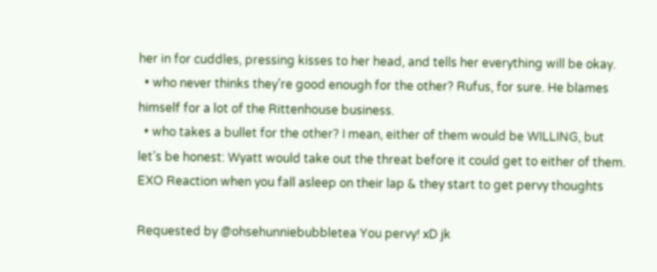her in for cuddles, pressing kisses to her head, and tells her everything will be okay.
  • who never thinks they’re good enough for the other? Rufus, for sure. He blames himself for a lot of the Rittenhouse business.
  • who takes a bullet for the other? I mean, either of them would be WILLING, but let’s be honest: Wyatt would take out the threat before it could get to either of them.
EXO Reaction when you fall asleep on their lap & they start to get pervy thoughts

Requested by @ohsehunniebubbletea You pervy! xD jk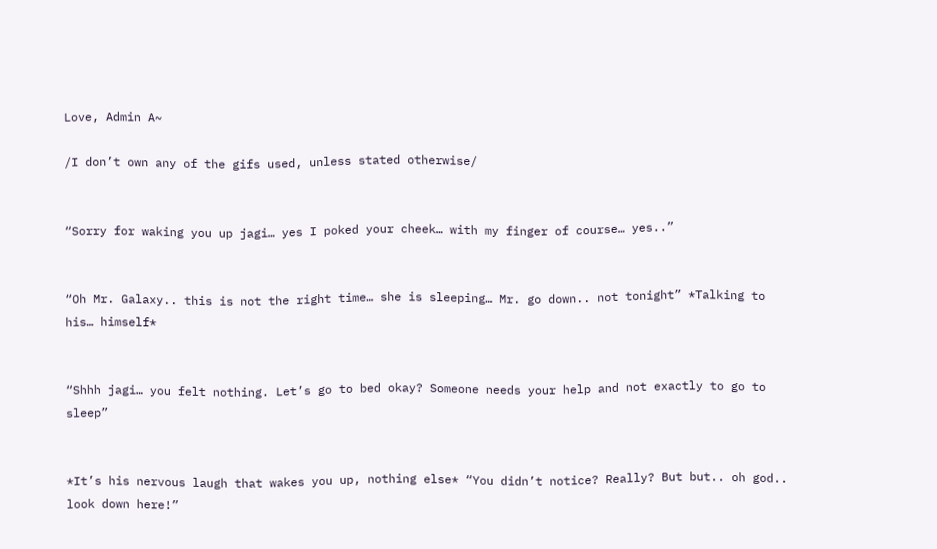Love, Admin A~

/I don’t own any of the gifs used, unless stated otherwise/


“Sorry for waking you up jagi… yes I poked your cheek… with my finger of course… yes..”


“Oh Mr. Galaxy.. this is not the right time… she is sleeping… Mr. go down.. not tonight” *Talking to his… himself*


“Shhh jagi… you felt nothing. Let’s go to bed okay? Someone needs your help and not exactly to go to sleep”


*It’s his nervous laugh that wakes you up, nothing else* “You didn’t notice? Really? But but.. oh god.. look down here!”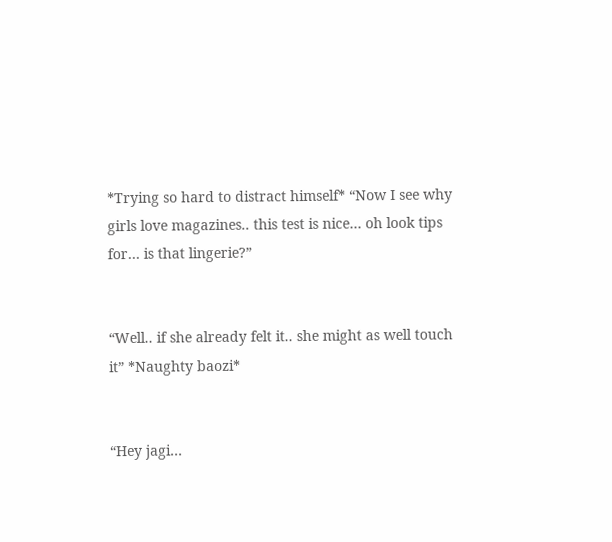*Trying so hard to distract himself* “Now I see why girls love magazines.. this test is nice… oh look tips for… is that lingerie?”


“Well.. if she already felt it.. she might as well touch it” *Naughty baozi*


“Hey jagi…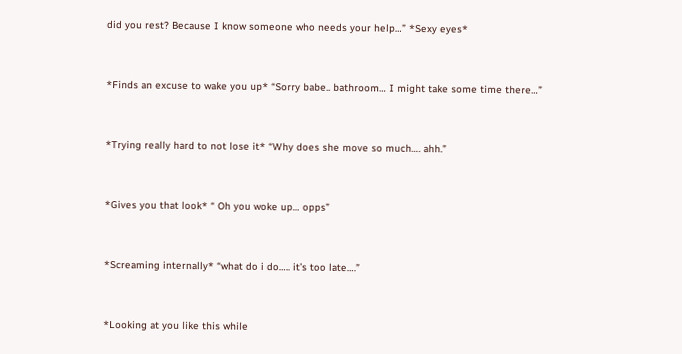did you rest? Because I know someone who needs your help…” *Sexy eyes*


*Finds an excuse to wake you up* “Sorry babe.. bathroom… I might take some time there…”


*Trying really hard to not lose it* “Why does she move so much…. ahh.”


*Gives you that look* “ Oh you woke up… opps”


*Screaming internally* “what do i do….. it’s too late….”


*Looking at you like this while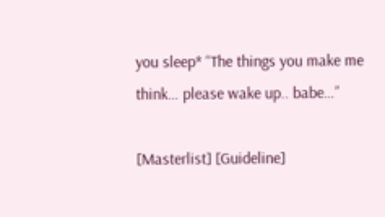you sleep* “The things you make me think… please wake up.. babe…”

[Masterlist] [Guideline]